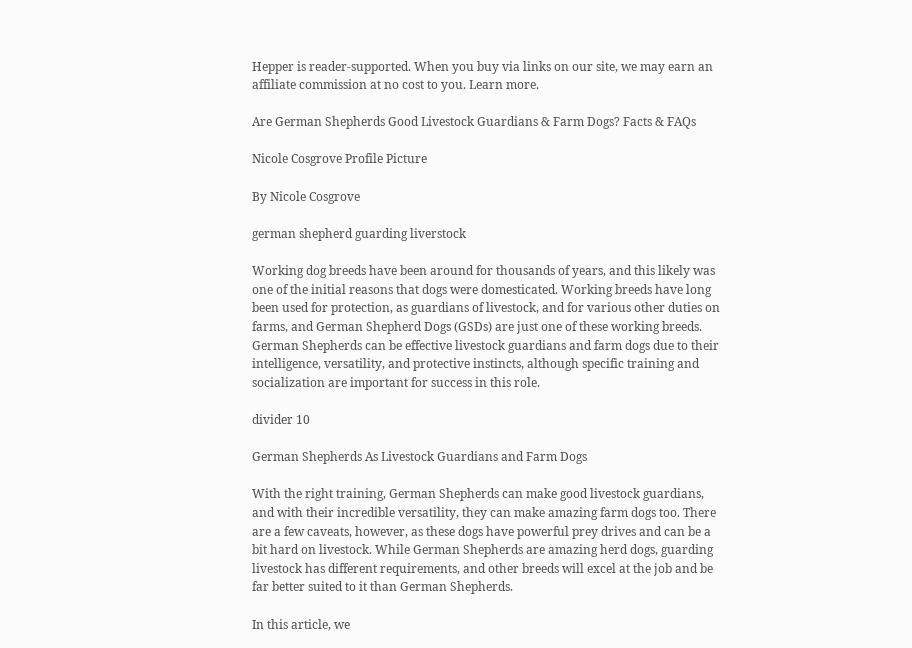Hepper is reader-supported. When you buy via links on our site, we may earn an affiliate commission at no cost to you. Learn more.

Are German Shepherds Good Livestock Guardians & Farm Dogs? Facts & FAQs

Nicole Cosgrove Profile Picture

By Nicole Cosgrove

german shepherd guarding liverstock

Working dog breeds have been around for thousands of years, and this likely was one of the initial reasons that dogs were domesticated. Working breeds have long been used for protection, as guardians of livestock, and for various other duties on farms, and German Shepherd Dogs (GSDs) are just one of these working breeds. German Shepherds can be effective livestock guardians and farm dogs due to their intelligence, versatility, and protective instincts, although specific training and socialization are important for success in this role.

divider 10

German Shepherds As Livestock Guardians and Farm Dogs

With the right training, German Shepherds can make good livestock guardians, and with their incredible versatility, they can make amazing farm dogs too. There are a few caveats, however, as these dogs have powerful prey drives and can be a bit hard on livestock. While German Shepherds are amazing herd dogs, guarding livestock has different requirements, and other breeds will excel at the job and be far better suited to it than German Shepherds.

In this article, we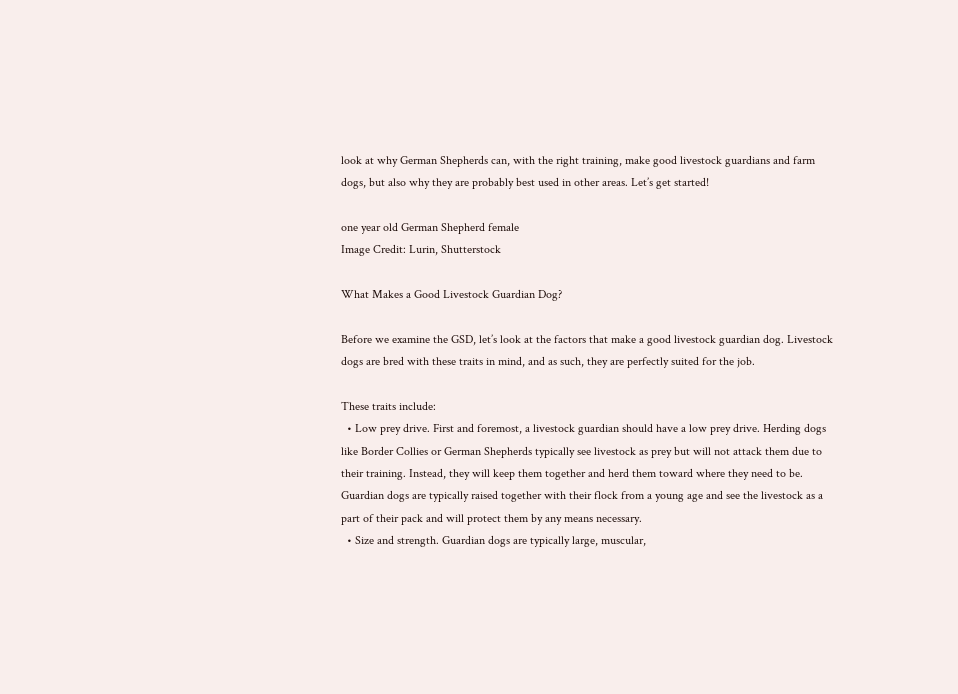look at why German Shepherds can, with the right training, make good livestock guardians and farm dogs, but also why they are probably best used in other areas. Let’s get started!

one year old German Shepherd female
Image Credit: Lurin, Shutterstock

What Makes a Good Livestock Guardian Dog?

Before we examine the GSD, let’s look at the factors that make a good livestock guardian dog. Livestock dogs are bred with these traits in mind, and as such, they are perfectly suited for the job.

These traits include:
  • Low prey drive. First and foremost, a livestock guardian should have a low prey drive. Herding dogs like Border Collies or German Shepherds typically see livestock as prey but will not attack them due to their training. Instead, they will keep them together and herd them toward where they need to be. Guardian dogs are typically raised together with their flock from a young age and see the livestock as a part of their pack and will protect them by any means necessary.
  • Size and strength. Guardian dogs are typically large, muscular,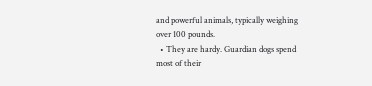and powerful animals, typically weighing over 100 pounds.
  • They are hardy. Guardian dogs spend most of their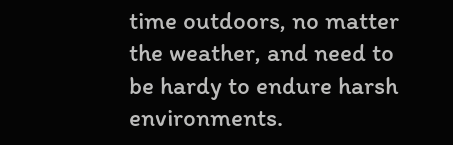time outdoors, no matter the weather, and need to be hardy to endure harsh environments.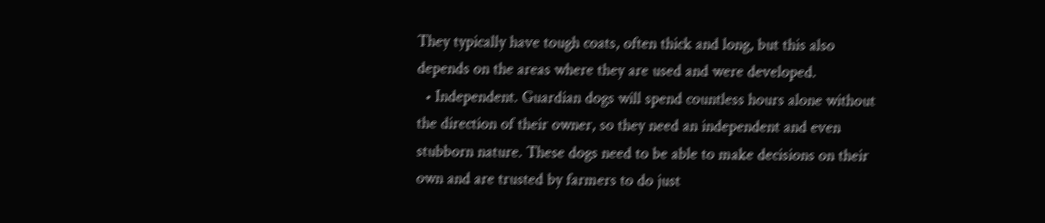They typically have tough coats, often thick and long, but this also depends on the areas where they are used and were developed.
  • Independent. Guardian dogs will spend countless hours alone without the direction of their owner, so they need an independent and even stubborn nature. These dogs need to be able to make decisions on their own and are trusted by farmers to do just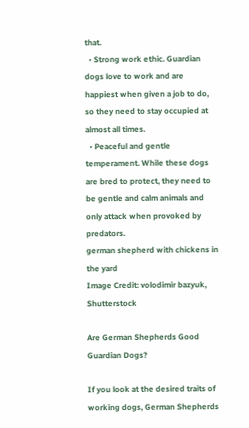that.
  • Strong work ethic. Guardian dogs love to work and are happiest when given a job to do, so they need to stay occupied at almost all times.
  • Peaceful and gentle temperament. While these dogs are bred to protect, they need to be gentle and calm animals and only attack when provoked by predators.
german shepherd with chickens in the yard
Image Credit: volodimir bazyuk, Shutterstock

Are German Shepherds Good Guardian Dogs?

If you look at the desired traits of working dogs, German Shepherds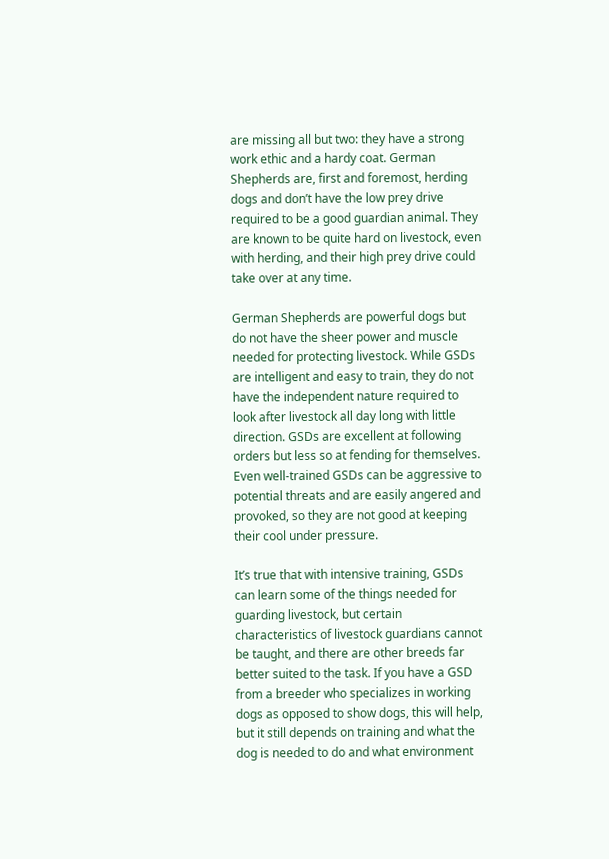are missing all but two: they have a strong work ethic and a hardy coat. German Shepherds are, first and foremost, herding dogs and don’t have the low prey drive required to be a good guardian animal. They are known to be quite hard on livestock, even with herding, and their high prey drive could take over at any time.

German Shepherds are powerful dogs but do not have the sheer power and muscle needed for protecting livestock. While GSDs are intelligent and easy to train, they do not have the independent nature required to look after livestock all day long with little direction. GSDs are excellent at following orders but less so at fending for themselves. Even well-trained GSDs can be aggressive to potential threats and are easily angered and provoked, so they are not good at keeping their cool under pressure.

It’s true that with intensive training, GSDs can learn some of the things needed for guarding livestock, but certain characteristics of livestock guardians cannot be taught, and there are other breeds far better suited to the task. If you have a GSD from a breeder who specializes in working dogs as opposed to show dogs, this will help, but it still depends on training and what the dog is needed to do and what environment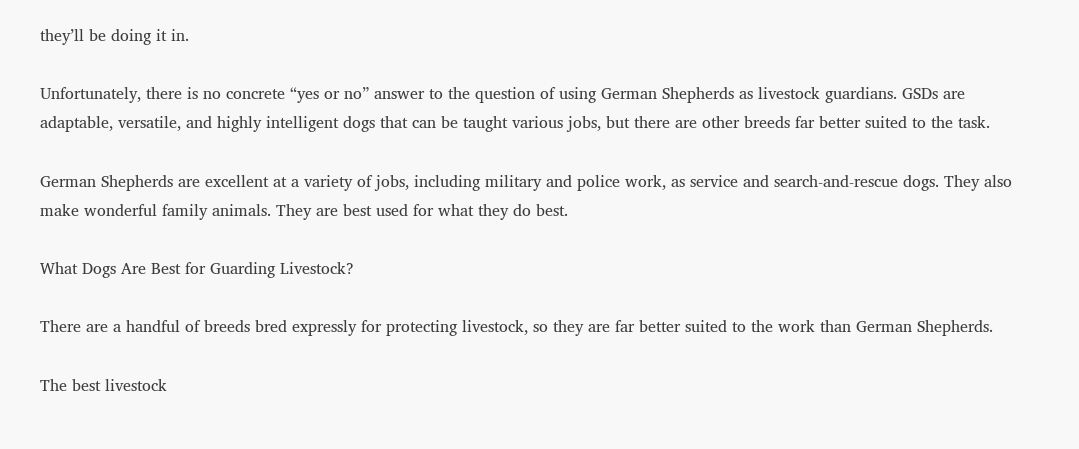they’ll be doing it in.

Unfortunately, there is no concrete “yes or no” answer to the question of using German Shepherds as livestock guardians. GSDs are adaptable, versatile, and highly intelligent dogs that can be taught various jobs, but there are other breeds far better suited to the task.

German Shepherds are excellent at a variety of jobs, including military and police work, as service and search-and-rescue dogs. They also make wonderful family animals. They are best used for what they do best.

What Dogs Are Best for Guarding Livestock?

There are a handful of breeds bred expressly for protecting livestock, so they are far better suited to the work than German Shepherds.

The best livestock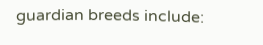guardian breeds include: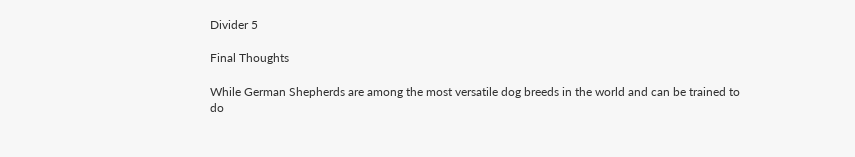Divider 5

Final Thoughts

While German Shepherds are among the most versatile dog breeds in the world and can be trained to do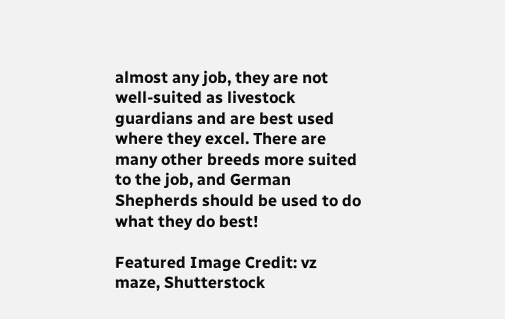almost any job, they are not well-suited as livestock guardians and are best used where they excel. There are many other breeds more suited to the job, and German Shepherds should be used to do what they do best!

Featured Image Credit: vz maze, Shutterstock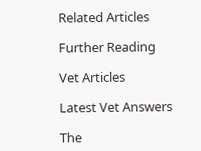Related Articles

Further Reading

Vet Articles

Latest Vet Answers

The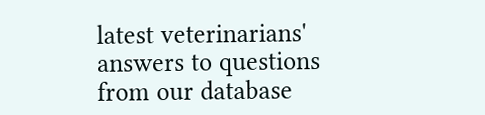latest veterinarians' answers to questions from our database